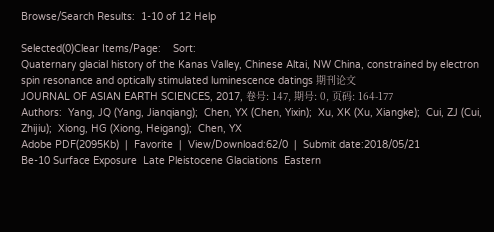Browse/Search Results:  1-10 of 12 Help

Selected(0)Clear Items/Page:    Sort:
Quaternary glacial history of the Kanas Valley, Chinese Altai, NW China, constrained by electron spin resonance and optically stimulated luminescence datings 期刊论文
JOURNAL OF ASIAN EARTH SCIENCES, 2017, 卷号: 147, 期号: 0, 页码: 164-177
Authors:  Yang, JQ (Yang, Jianqiang);  Chen, YX (Chen, Yixin);  Xu, XK (Xu, Xiangke);  Cui, ZJ (Cui, Zhijiu);  Xiong, HG (Xiong, Heigang);  Chen, YX
Adobe PDF(2095Kb)  |  Favorite  |  View/Download:62/0  |  Submit date:2018/05/21
Be-10 Surface Exposure  Late Pleistocene Glaciations  Eastern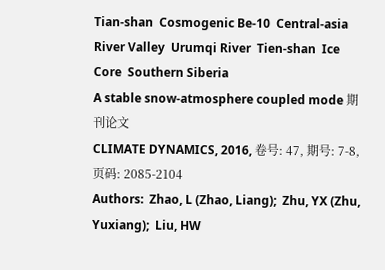Tian-shan  Cosmogenic Be-10  Central-asia  River Valley  Urumqi River  Tien-shan  Ice Core  Southern Siberia
A stable snow-atmosphere coupled mode 期刊论文
CLIMATE DYNAMICS, 2016, 卷号: 47, 期号: 7-8, 页码: 2085-2104
Authors:  Zhao, L (Zhao, Liang);  Zhu, YX (Zhu, Yuxiang);  Liu, HW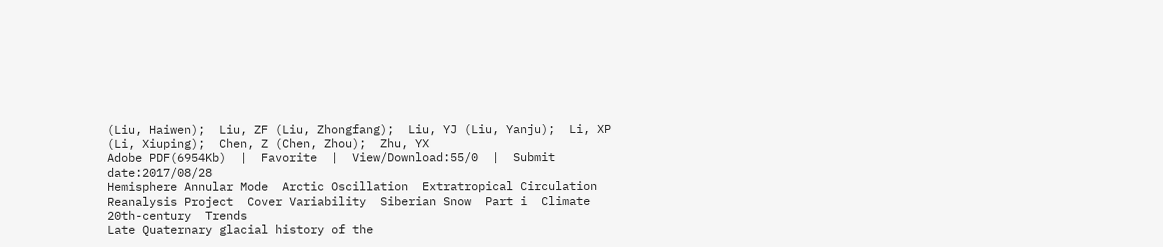(Liu, Haiwen);  Liu, ZF (Liu, Zhongfang);  Liu, YJ (Liu, Yanju);  Li, XP (Li, Xiuping);  Chen, Z (Chen, Zhou);  Zhu, YX
Adobe PDF(6954Kb)  |  Favorite  |  View/Download:55/0  |  Submit date:2017/08/28
Hemisphere Annular Mode  Arctic Oscillation  Extratropical Circulation  Reanalysis Project  Cover Variability  Siberian Snow  Part i  Climate  20th-century  Trends
Late Quaternary glacial history of the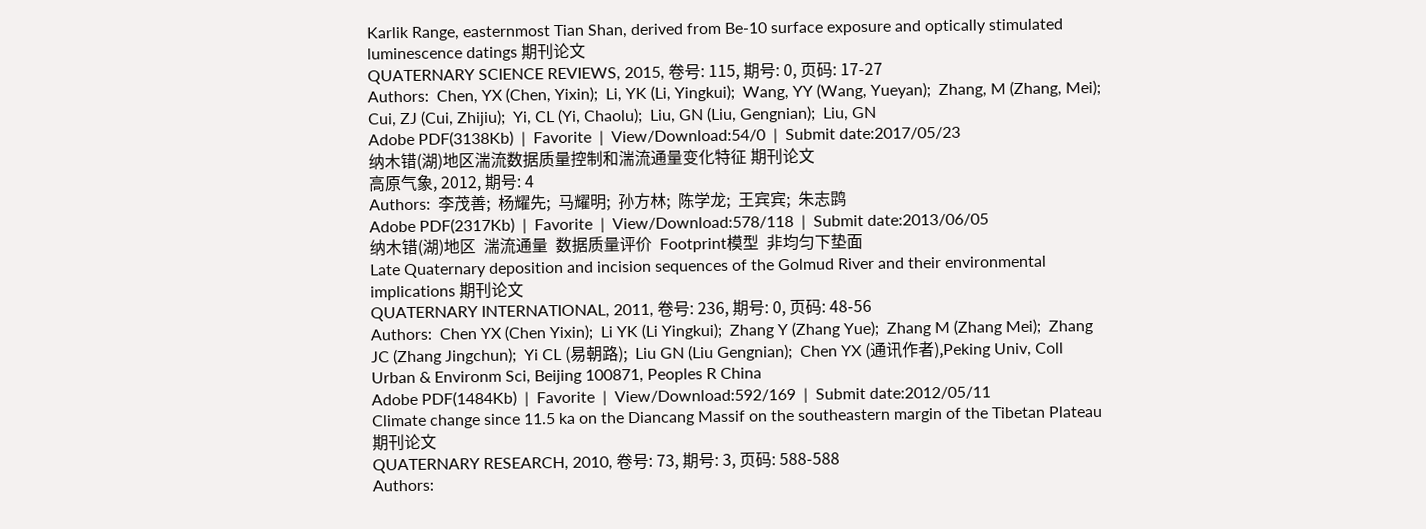Karlik Range, easternmost Tian Shan, derived from Be-10 surface exposure and optically stimulated luminescence datings 期刊论文
QUATERNARY SCIENCE REVIEWS, 2015, 卷号: 115, 期号: 0, 页码: 17-27
Authors:  Chen, YX (Chen, Yixin);  Li, YK (Li, Yingkui);  Wang, YY (Wang, Yueyan);  Zhang, M (Zhang, Mei);  Cui, ZJ (Cui, Zhijiu);  Yi, CL (Yi, Chaolu);  Liu, GN (Liu, Gengnian);  Liu, GN
Adobe PDF(3138Kb)  |  Favorite  |  View/Download:54/0  |  Submit date:2017/05/23
纳木错(湖)地区湍流数据质量控制和湍流通量变化特征 期刊论文
高原气象, 2012, 期号: 4
Authors:  李茂善;  杨耀先;  马耀明;  孙方林;  陈学龙;  王宾宾;  朱志鹍
Adobe PDF(2317Kb)  |  Favorite  |  View/Download:578/118  |  Submit date:2013/06/05
纳木错(湖)地区  湍流通量  数据质量评价  Footprint模型  非均匀下垫面
Late Quaternary deposition and incision sequences of the Golmud River and their environmental implications 期刊论文
QUATERNARY INTERNATIONAL, 2011, 卷号: 236, 期号: 0, 页码: 48-56
Authors:  Chen YX (Chen Yixin);  Li YK (Li Yingkui);  Zhang Y (Zhang Yue);  Zhang M (Zhang Mei);  Zhang JC (Zhang Jingchun);  Yi CL (易朝路);  Liu GN (Liu Gengnian);  Chen YX (通讯作者),Peking Univ, Coll Urban & Environm Sci, Beijing 100871, Peoples R China
Adobe PDF(1484Kb)  |  Favorite  |  View/Download:592/169  |  Submit date:2012/05/11
Climate change since 11.5 ka on the Diancang Massif on the southeastern margin of the Tibetan Plateau 期刊论文
QUATERNARY RESEARCH, 2010, 卷号: 73, 期号: 3, 页码: 588-588
Authors: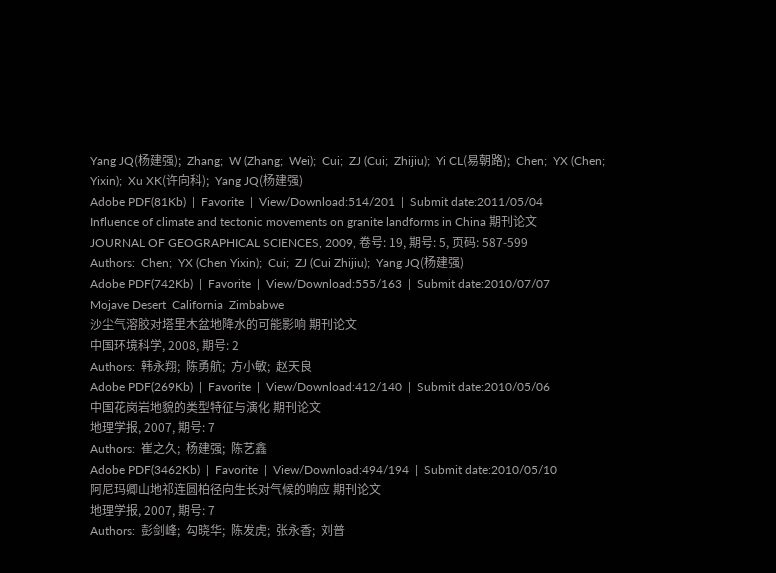Yang JQ(杨建强);  Zhang;  W (Zhang;  Wei);  Cui;  ZJ (Cui;  Zhijiu);  Yi CL(易朝路);  Chen;  YX (Chen;  Yixin);  Xu XK(许向科);  Yang JQ(杨建强)
Adobe PDF(81Kb)  |  Favorite  |  View/Download:514/201  |  Submit date:2011/05/04
Influence of climate and tectonic movements on granite landforms in China 期刊论文
JOURNAL OF GEOGRAPHICAL SCIENCES, 2009, 卷号: 19, 期号: 5, 页码: 587-599
Authors:  Chen;  YX (Chen Yixin);  Cui;  ZJ (Cui Zhijiu);  Yang JQ(杨建强)
Adobe PDF(742Kb)  |  Favorite  |  View/Download:555/163  |  Submit date:2010/07/07
Mojave Desert  California  Zimbabwe
沙尘气溶胶对塔里木盆地降水的可能影响 期刊论文
中国环境科学, 2008, 期号: 2
Authors:  韩永翔;  陈勇航;  方小敏;  赵天良
Adobe PDF(269Kb)  |  Favorite  |  View/Download:412/140  |  Submit date:2010/05/06
中国花岗岩地貌的类型特征与演化 期刊论文
地理学报, 2007, 期号: 7
Authors:  崔之久;  杨建强;  陈艺鑫
Adobe PDF(3462Kb)  |  Favorite  |  View/Download:494/194  |  Submit date:2010/05/10
阿尼玛卿山地祁连圆柏径向生长对气候的响应 期刊论文
地理学报, 2007, 期号: 7
Authors:  彭剑峰;  勾晓华;  陈发虎;  张永香;  刘普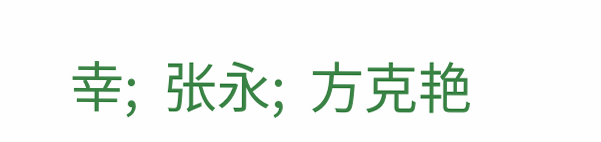幸;  张永;  方克艳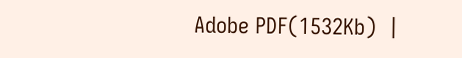Adobe PDF(1532Kb)  |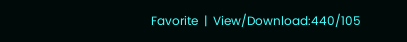Favorite  |  View/Download:440/105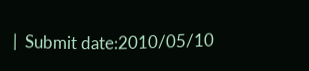|  Submit date:2010/05/10